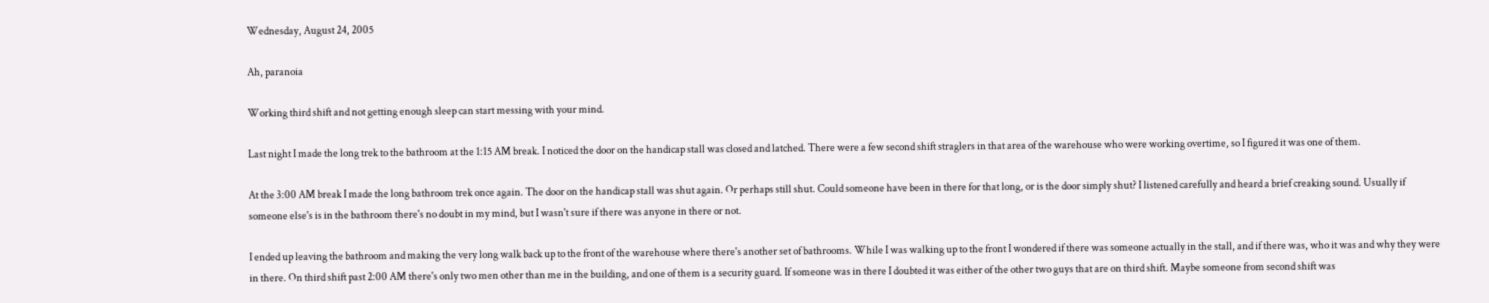Wednesday, August 24, 2005

Ah, paranoia

Working third shift and not getting enough sleep can start messing with your mind.

Last night I made the long trek to the bathroom at the 1:15 AM break. I noticed the door on the handicap stall was closed and latched. There were a few second shift straglers in that area of the warehouse who were working overtime, so I figured it was one of them.

At the 3:00 AM break I made the long bathroom trek once again. The door on the handicap stall was shut again. Or perhaps still shut. Could someone have been in there for that long, or is the door simply shut? I listened carefully and heard a brief creaking sound. Usually if someone else's is in the bathroom there's no doubt in my mind, but I wasn't sure if there was anyone in there or not.

I ended up leaving the bathroom and making the very long walk back up to the front of the warehouse where there's another set of bathrooms. While I was walking up to the front I wondered if there was someone actually in the stall, and if there was, who it was and why they were in there. On third shift past 2:00 AM there's only two men other than me in the building, and one of them is a security guard. If someone was in there I doubted it was either of the other two guys that are on third shift. Maybe someone from second shift was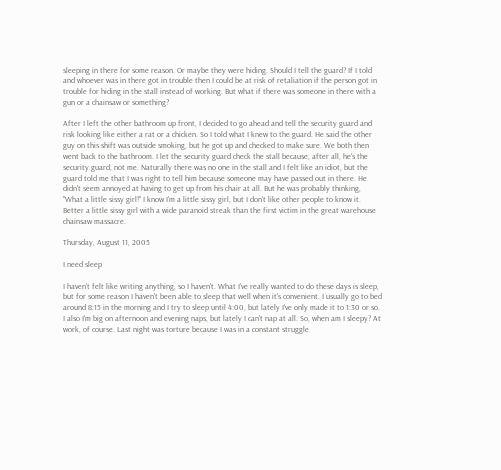sleeping in there for some reason. Or maybe they were hiding. Should I tell the guard? If I told and whoever was in there got in trouble then I could be at risk of retaliation if the person got in trouble for hiding in the stall instead of working. But what if there was someone in there with a gun or a chainsaw or something?

After I left the other bathroom up front, I decided to go ahead and tell the security guard and risk looking like either a rat or a chicken. So I told what I knew to the guard. He said the other guy on this shift was outside smoking, but he got up and checked to make sure. We both then went back to the bathroom. I let the security guard check the stall because, after all, he's the security guard, not me. Naturally there was no one in the stall and I felt like an idiot, but the guard told me that I was right to tell him because someone may have passed out in there. He didn't seem annoyed at having to get up from his chair at all. But he was probably thinking, "What a little sissy girl!" I know I'm a little sissy girl, but I don't like other people to know it. Better a little sissy girl with a wide paranoid streak than the first victim in the great warehouse chainsaw massacre.

Thursday, August 11, 2005

I need sleep

I haven't felt like writing anything, so I haven't. What I've really wanted to do these days is sleep, but for some reason I haven't been able to sleep that well when it's convenient. I usually go to bed around 8:15 in the morning and I try to sleep until 4:00, but lately I've only made it to 1:30 or so. I also I'm big on afternoon and evening naps, but lately I can't nap at all. So, when am I sleepy? At work, of course. Last night was torture because I was in a constant struggle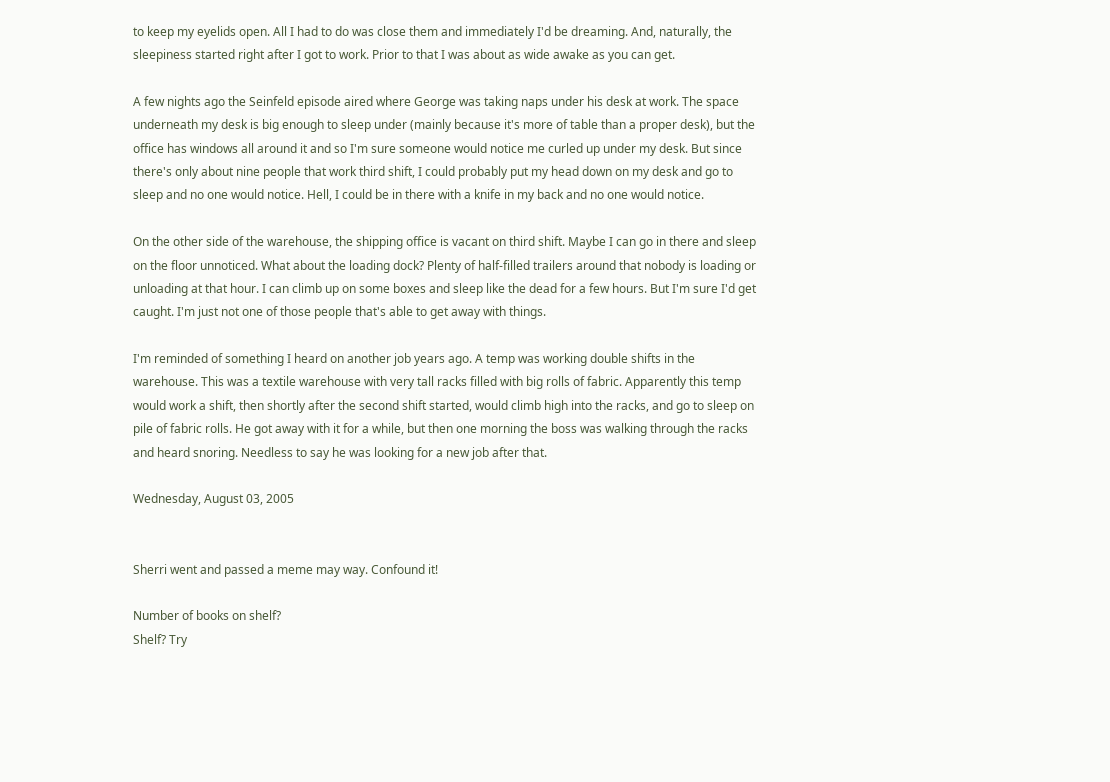to keep my eyelids open. All I had to do was close them and immediately I'd be dreaming. And, naturally, the sleepiness started right after I got to work. Prior to that I was about as wide awake as you can get.

A few nights ago the Seinfeld episode aired where George was taking naps under his desk at work. The space underneath my desk is big enough to sleep under (mainly because it's more of table than a proper desk), but the office has windows all around it and so I'm sure someone would notice me curled up under my desk. But since there's only about nine people that work third shift, I could probably put my head down on my desk and go to sleep and no one would notice. Hell, I could be in there with a knife in my back and no one would notice.

On the other side of the warehouse, the shipping office is vacant on third shift. Maybe I can go in there and sleep on the floor unnoticed. What about the loading dock? Plenty of half-filled trailers around that nobody is loading or unloading at that hour. I can climb up on some boxes and sleep like the dead for a few hours. But I'm sure I'd get caught. I'm just not one of those people that's able to get away with things.

I'm reminded of something I heard on another job years ago. A temp was working double shifts in the warehouse. This was a textile warehouse with very tall racks filled with big rolls of fabric. Apparently this temp would work a shift, then shortly after the second shift started, would climb high into the racks, and go to sleep on pile of fabric rolls. He got away with it for a while, but then one morning the boss was walking through the racks and heard snoring. Needless to say he was looking for a new job after that.

Wednesday, August 03, 2005


Sherri went and passed a meme may way. Confound it!

Number of books on shelf?
Shelf? Try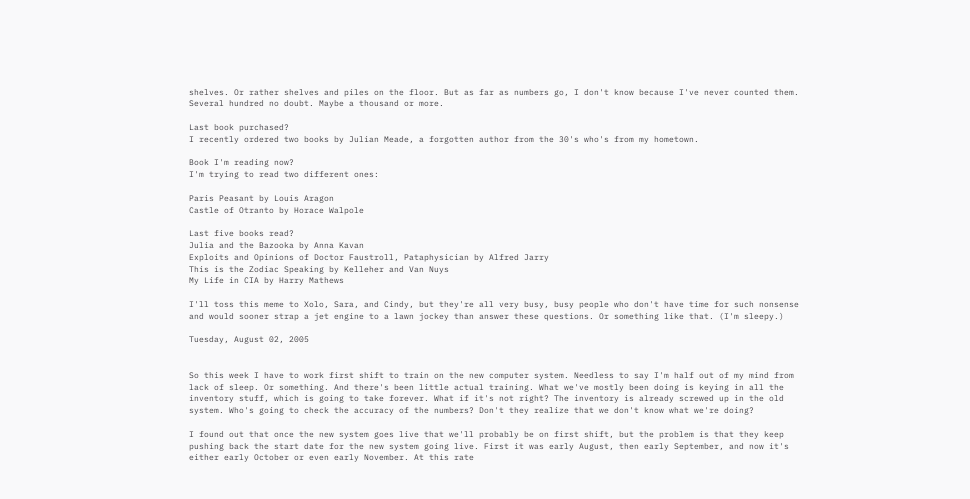shelves. Or rather shelves and piles on the floor. But as far as numbers go, I don't know because I've never counted them. Several hundred no doubt. Maybe a thousand or more.

Last book purchased?
I recently ordered two books by Julian Meade, a forgotten author from the 30's who's from my hometown.

Book I'm reading now?
I'm trying to read two different ones:

Paris Peasant by Louis Aragon
Castle of Otranto by Horace Walpole

Last five books read?
Julia and the Bazooka by Anna Kavan
Exploits and Opinions of Doctor Faustroll, Pataphysician by Alfred Jarry
This is the Zodiac Speaking by Kelleher and Van Nuys
My Life in CIA by Harry Mathews

I'll toss this meme to Xolo, Sara, and Cindy, but they're all very busy, busy people who don't have time for such nonsense and would sooner strap a jet engine to a lawn jockey than answer these questions. Or something like that. (I'm sleepy.)

Tuesday, August 02, 2005


So this week I have to work first shift to train on the new computer system. Needless to say I'm half out of my mind from lack of sleep. Or something. And there's been little actual training. What we've mostly been doing is keying in all the inventory stuff, which is going to take forever. What if it's not right? The inventory is already screwed up in the old system. Who's going to check the accuracy of the numbers? Don't they realize that we don't know what we're doing?

I found out that once the new system goes live that we'll probably be on first shift, but the problem is that they keep pushing back the start date for the new system going live. First it was early August, then early September, and now it's either early October or even early November. At this rate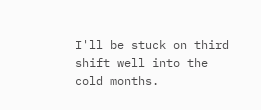I'll be stuck on third shift well into the cold months.